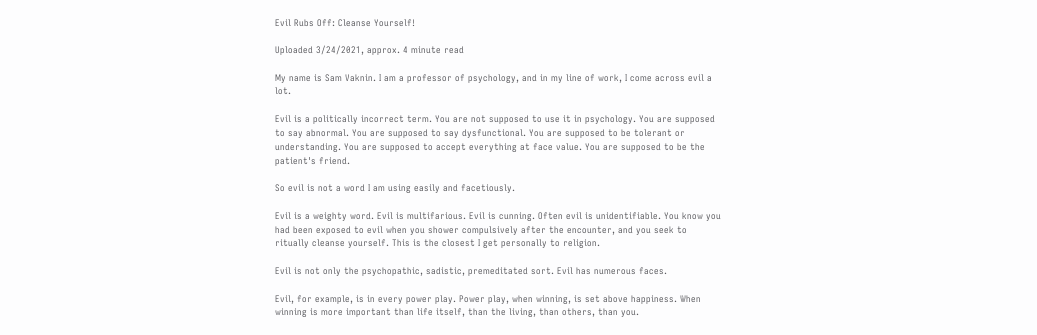Evil Rubs Off: Cleanse Yourself!

Uploaded 3/24/2021, approx. 4 minute read

My name is Sam Vaknin. I am a professor of psychology, and in my line of work, I come across evil a lot.

Evil is a politically incorrect term. You are not supposed to use it in psychology. You are supposed to say abnormal. You are supposed to say dysfunctional. You are supposed to be tolerant or understanding. You are supposed to accept everything at face value. You are supposed to be the patient's friend.

So evil is not a word I am using easily and facetiously.

Evil is a weighty word. Evil is multifarious. Evil is cunning. Often evil is unidentifiable. You know you had been exposed to evil when you shower compulsively after the encounter, and you seek to ritually cleanse yourself. This is the closest I get personally to religion.

Evil is not only the psychopathic, sadistic, premeditated sort. Evil has numerous faces.

Evil, for example, is in every power play. Power play, when winning, is set above happiness. When winning is more important than life itself, than the living, than others, than you.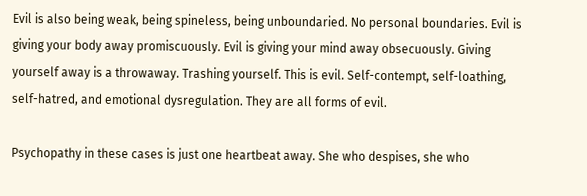Evil is also being weak, being spineless, being unboundaried. No personal boundaries. Evil is giving your body away promiscuously. Evil is giving your mind away obsecuously. Giving yourself away is a throwaway. Trashing yourself. This is evil. Self-contempt, self-loathing, self-hatred, and emotional dysregulation. They are all forms of evil.

Psychopathy in these cases is just one heartbeat away. She who despises, she who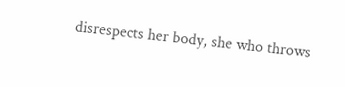disrespects her body, she who throws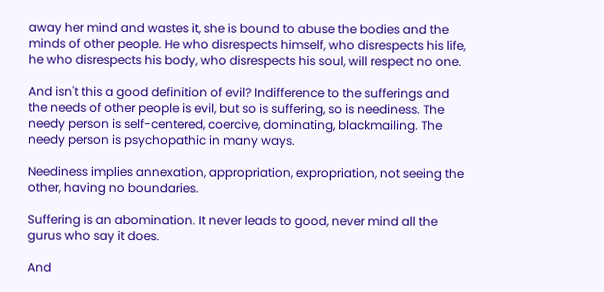away her mind and wastes it, she is bound to abuse the bodies and the minds of other people. He who disrespects himself, who disrespects his life, he who disrespects his body, who disrespects his soul, will respect no one.

And isn't this a good definition of evil? Indifference to the sufferings and the needs of other people is evil, but so is suffering, so is neediness. The needy person is self-centered, coercive, dominating, blackmailing. The needy person is psychopathic in many ways.

Neediness implies annexation, appropriation, expropriation, not seeing the other, having no boundaries.

Suffering is an abomination. It never leads to good, never mind all the gurus who say it does.

And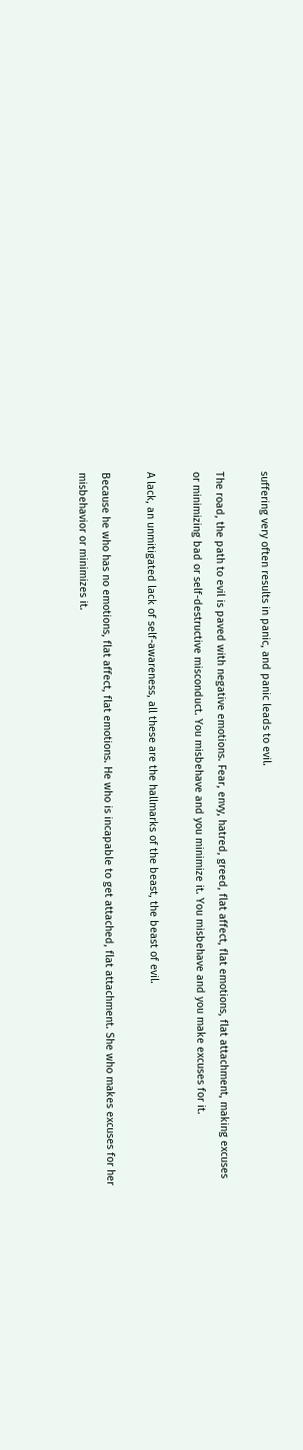suffering very often results in panic, and panic leads to evil.

The road, the path to evil is paved with negative emotions. Fear, envy, hatred, greed, flat affect, flat emotions, flat attachment, making excuses or minimizing bad or self-destructive misconduct. You misbehave and you minimize it. You misbehave and you make excuses for it.

A lack, an unmitigated lack of self-awareness, all these are the hallmarks of the beast, the beast of evil.

Because he who has no emotions, flat affect, flat emotions. He who is incapable to get attached, flat attachment. She who makes excuses for her misbehavior or minimizes it.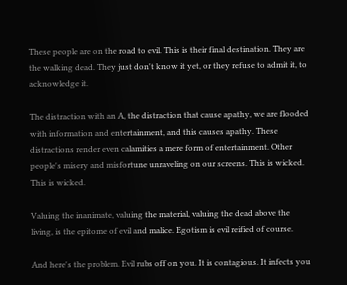These people are on the road to evil. This is their final destination. They are the walking dead. They just don't know it yet, or they refuse to admit it, to acknowledge it.

The distraction with an A, the distraction that cause apathy, we are flooded with information and entertainment, and this causes apathy. These distractions render even calamities a mere form of entertainment. Other people's misery and misfortune unraveling on our screens. This is wicked. This is wicked.

Valuing the inanimate, valuing the material, valuing the dead above the living, is the epitome of evil and malice. Egotism is evil reified of course.

And here's the problem. Evil rubs off on you. It is contagious. It infects you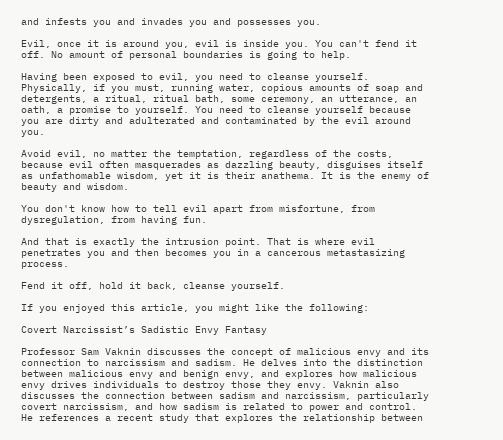and infests you and invades you and possesses you.

Evil, once it is around you, evil is inside you. You can't fend it off. No amount of personal boundaries is going to help.

Having been exposed to evil, you need to cleanse yourself. Physically, if you must, running water, copious amounts of soap and detergents, a ritual, ritual bath, some ceremony, an utterance, an oath, a promise to yourself. You need to cleanse yourself because you are dirty and adulterated and contaminated by the evil around you.

Avoid evil, no matter the temptation, regardless of the costs, because evil often masquerades as dazzling beauty, disguises itself as unfathomable wisdom, yet it is their anathema. It is the enemy of beauty and wisdom.

You don't know how to tell evil apart from misfortune, from dysregulation, from having fun.

And that is exactly the intrusion point. That is where evil penetrates you and then becomes you in a cancerous metastasizing process.

Fend it off, hold it back, cleanse yourself.

If you enjoyed this article, you might like the following:

Covert Narcissist’s Sadistic Envy Fantasy

Professor Sam Vaknin discusses the concept of malicious envy and its connection to narcissism and sadism. He delves into the distinction between malicious envy and benign envy, and explores how malicious envy drives individuals to destroy those they envy. Vaknin also discusses the connection between sadism and narcissism, particularly covert narcissism, and how sadism is related to power and control. He references a recent study that explores the relationship between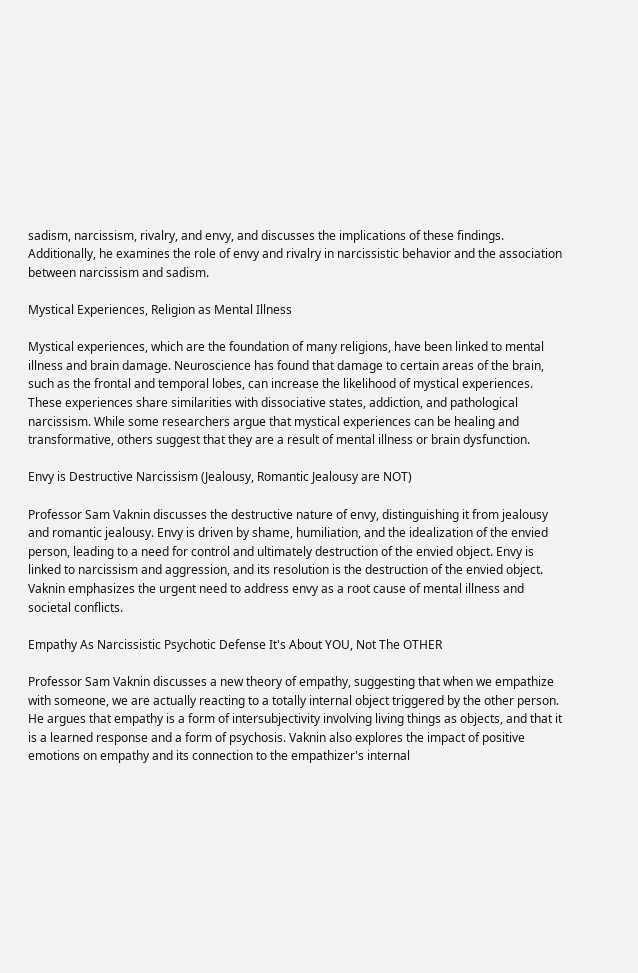sadism, narcissism, rivalry, and envy, and discusses the implications of these findings. Additionally, he examines the role of envy and rivalry in narcissistic behavior and the association between narcissism and sadism.

Mystical Experiences, Religion as Mental Illness

Mystical experiences, which are the foundation of many religions, have been linked to mental illness and brain damage. Neuroscience has found that damage to certain areas of the brain, such as the frontal and temporal lobes, can increase the likelihood of mystical experiences. These experiences share similarities with dissociative states, addiction, and pathological narcissism. While some researchers argue that mystical experiences can be healing and transformative, others suggest that they are a result of mental illness or brain dysfunction.

Envy is Destructive Narcissism (Jealousy, Romantic Jealousy are NOT)

Professor Sam Vaknin discusses the destructive nature of envy, distinguishing it from jealousy and romantic jealousy. Envy is driven by shame, humiliation, and the idealization of the envied person, leading to a need for control and ultimately destruction of the envied object. Envy is linked to narcissism and aggression, and its resolution is the destruction of the envied object. Vaknin emphasizes the urgent need to address envy as a root cause of mental illness and societal conflicts.

Empathy As Narcissistic Psychotic Defense It's About YOU, Not The OTHER

Professor Sam Vaknin discusses a new theory of empathy, suggesting that when we empathize with someone, we are actually reacting to a totally internal object triggered by the other person. He argues that empathy is a form of intersubjectivity involving living things as objects, and that it is a learned response and a form of psychosis. Vaknin also explores the impact of positive emotions on empathy and its connection to the empathizer's internal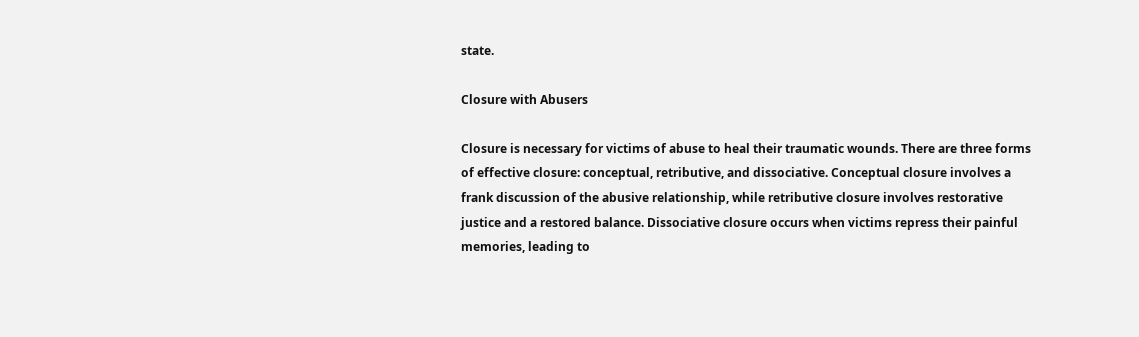state.

Closure with Abusers

Closure is necessary for victims of abuse to heal their traumatic wounds. There are three forms of effective closure: conceptual, retributive, and dissociative. Conceptual closure involves a frank discussion of the abusive relationship, while retributive closure involves restorative justice and a restored balance. Dissociative closure occurs when victims repress their painful memories, leading to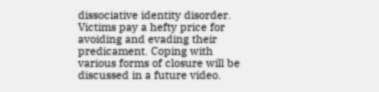dissociative identity disorder. Victims pay a hefty price for avoiding and evading their predicament. Coping with various forms of closure will be discussed in a future video.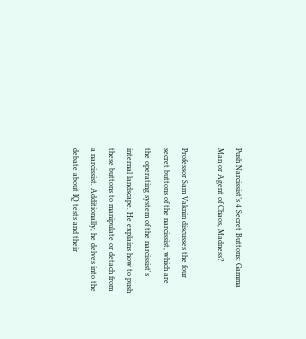Push Narcissist’s 4 Secret Buttons: Gamma Man or Agent of Chaos, Madness?

Professor Sam Vaknin discusses the four secret buttons of the narcissist, which are the operating system of the narcissist's internal landscape. He explains how to push these buttons to manipulate or detach from a narcissist. Additionally, he delves into the debate about IQ tests and their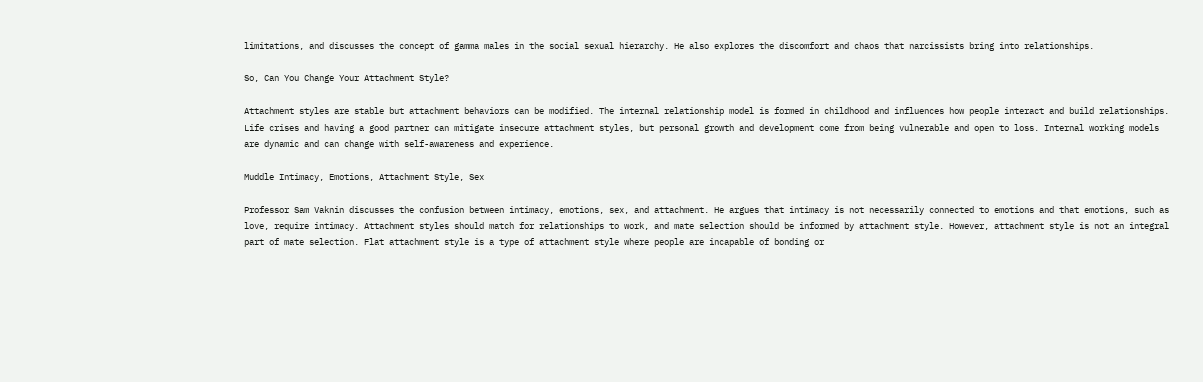limitations, and discusses the concept of gamma males in the social sexual hierarchy. He also explores the discomfort and chaos that narcissists bring into relationships.

So, Can You Change Your Attachment Style?

Attachment styles are stable but attachment behaviors can be modified. The internal relationship model is formed in childhood and influences how people interact and build relationships. Life crises and having a good partner can mitigate insecure attachment styles, but personal growth and development come from being vulnerable and open to loss. Internal working models are dynamic and can change with self-awareness and experience.

Muddle Intimacy, Emotions, Attachment Style, Sex

Professor Sam Vaknin discusses the confusion between intimacy, emotions, sex, and attachment. He argues that intimacy is not necessarily connected to emotions and that emotions, such as love, require intimacy. Attachment styles should match for relationships to work, and mate selection should be informed by attachment style. However, attachment style is not an integral part of mate selection. Flat attachment style is a type of attachment style where people are incapable of bonding or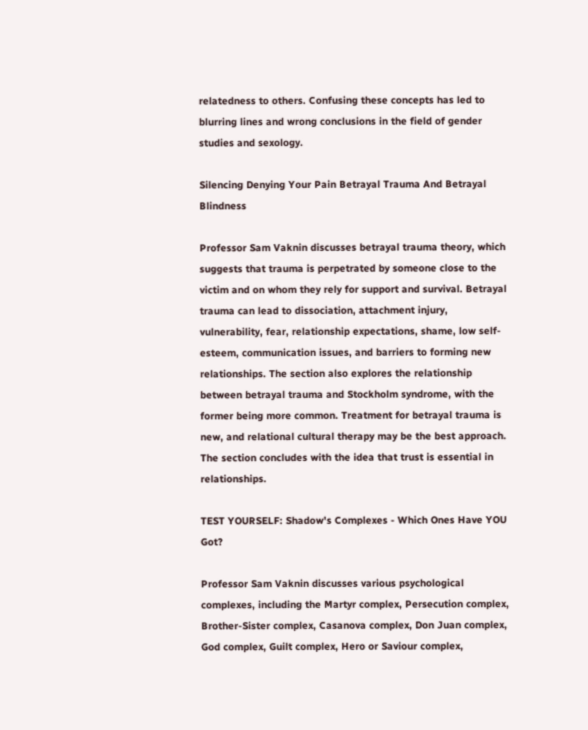relatedness to others. Confusing these concepts has led to blurring lines and wrong conclusions in the field of gender studies and sexology.

Silencing Denying Your Pain Betrayal Trauma And Betrayal Blindness

Professor Sam Vaknin discusses betrayal trauma theory, which suggests that trauma is perpetrated by someone close to the victim and on whom they rely for support and survival. Betrayal trauma can lead to dissociation, attachment injury, vulnerability, fear, relationship expectations, shame, low self-esteem, communication issues, and barriers to forming new relationships. The section also explores the relationship between betrayal trauma and Stockholm syndrome, with the former being more common. Treatment for betrayal trauma is new, and relational cultural therapy may be the best approach. The section concludes with the idea that trust is essential in relationships.

TEST YOURSELF: Shadow's Complexes - Which Ones Have YOU Got?

Professor Sam Vaknin discusses various psychological complexes, including the Martyr complex, Persecution complex, Brother-Sister complex, Casanova complex, Don Juan complex, God complex, Guilt complex, Hero or Saviour complex,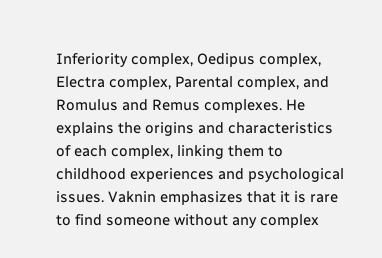Inferiority complex, Oedipus complex, Electra complex, Parental complex, and Romulus and Remus complexes. He explains the origins and characteristics of each complex, linking them to childhood experiences and psychological issues. Vaknin emphasizes that it is rare to find someone without any complex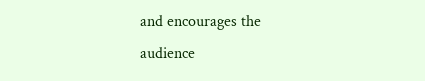and encourages the audience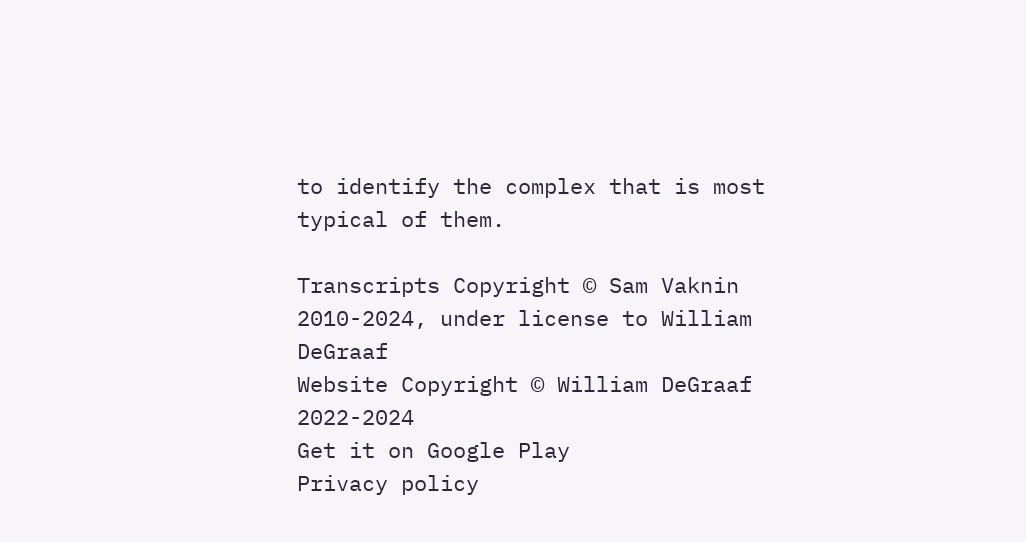to identify the complex that is most typical of them.

Transcripts Copyright © Sam Vaknin 2010-2024, under license to William DeGraaf
Website Copyright © William DeGraaf 2022-2024
Get it on Google Play
Privacy policy